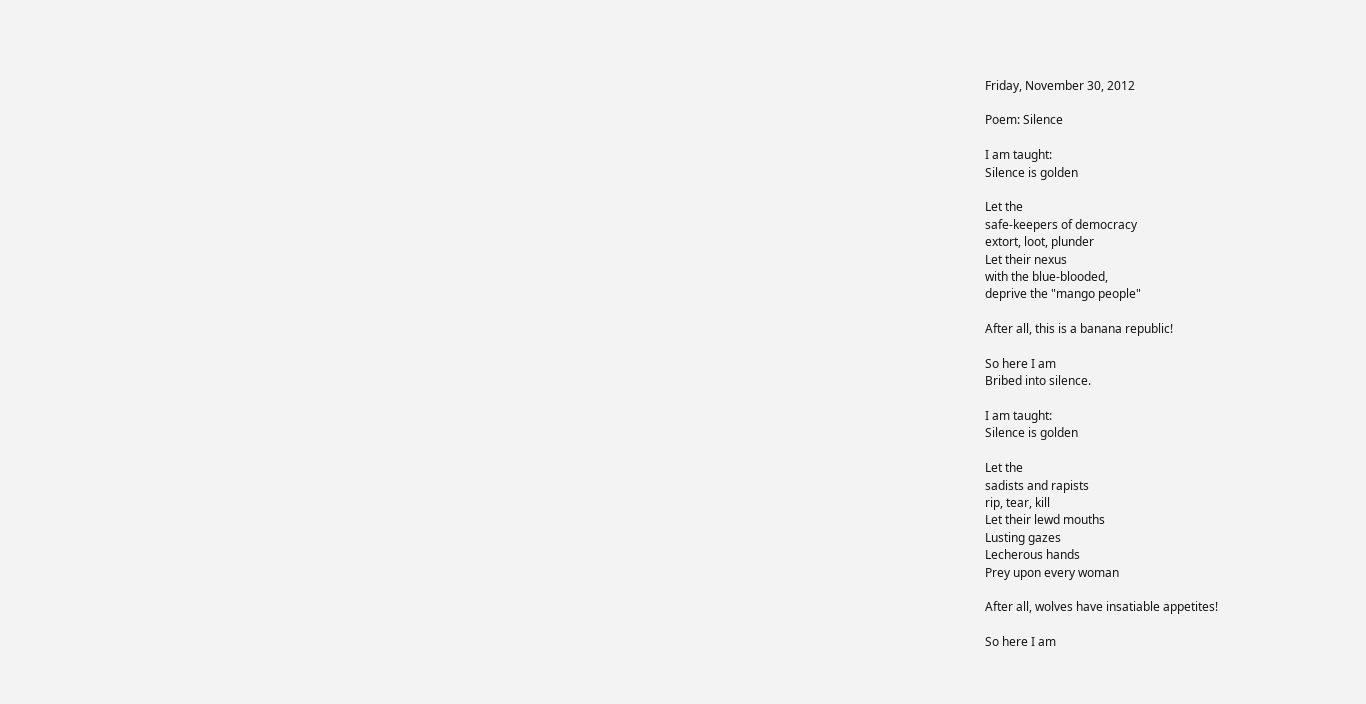Friday, November 30, 2012

Poem: Silence

I am taught:
Silence is golden

Let the
safe-keepers of democracy
extort, loot, plunder
Let their nexus
with the blue-blooded,
deprive the "mango people"

After all, this is a banana republic!

So here I am
Bribed into silence.

I am taught:
Silence is golden

Let the
sadists and rapists
rip, tear, kill
Let their lewd mouths
Lusting gazes
Lecherous hands
Prey upon every woman

After all, wolves have insatiable appetites!

So here I am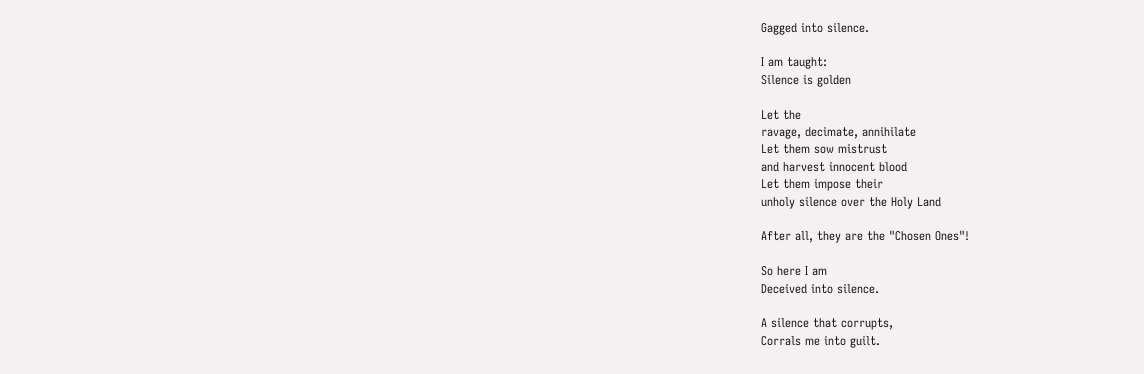Gagged into silence.

I am taught:
Silence is golden

Let the
ravage, decimate, annihilate
Let them sow mistrust
and harvest innocent blood
Let them impose their
unholy silence over the Holy Land

After all, they are the "Chosen Ones"!

So here I am
Deceived into silence.

A silence that corrupts,
Corrals me into guilt.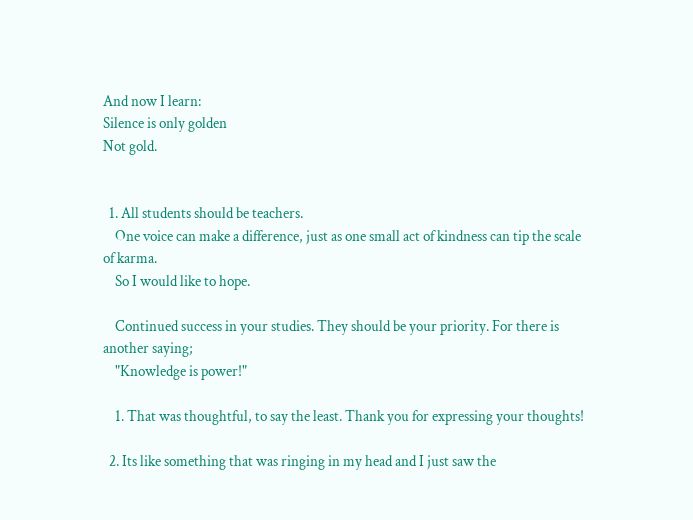And now I learn:
Silence is only golden
Not gold.


  1. All students should be teachers.
    One voice can make a difference, just as one small act of kindness can tip the scale of karma.
    So I would like to hope.

    Continued success in your studies. They should be your priority. For there is another saying;
    "Knowledge is power!"

    1. That was thoughtful, to say the least. Thank you for expressing your thoughts!

  2. Its like something that was ringing in my head and I just saw the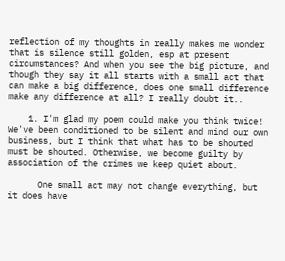reflection of my thoughts in really makes me wonder that is silence still golden, esp at present circumstances? And when you see the big picture, and though they say it all starts with a small act that can make a big difference, does one small difference make any difference at all? I really doubt it..

    1. I'm glad my poem could make you think twice! We've been conditioned to be silent and mind our own business, but I think that what has to be shouted must be shouted. Otherwise, we become guilty by association of the crimes we keep quiet about.

      One small act may not change everything, but it does have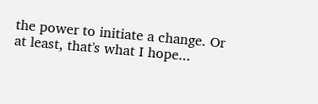the power to initiate a change. Or at least, that's what I hope...